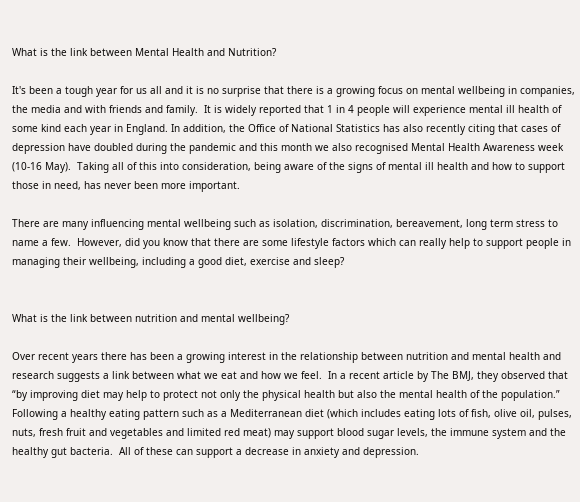What is the link between Mental Health and Nutrition?

It's been a tough year for us all and it is no surprise that there is a growing focus on mental wellbeing in companies, the media and with friends and family.  It is widely reported that 1 in 4 people will experience mental ill health of some kind each year in England. In addition, the Office of National Statistics has also recently citing that cases of depression have doubled during the pandemic and this month we also recognised Mental Health Awareness week (10-16 May).  Taking all of this into consideration, being aware of the signs of mental ill health and how to support those in need, has never been more important.

There are many influencing mental wellbeing such as isolation, discrimination, bereavement, long term stress to name a few.  However, did you know that there are some lifestyle factors which can really help to support people in managing their wellbeing, including a good diet, exercise and sleep?


What is the link between nutrition and mental wellbeing?

Over recent years there has been a growing interest in the relationship between nutrition and mental health and research suggests a link between what we eat and how we feel.  In a recent article by The BMJ, they observed that “by improving diet may help to protect not only the physical health but also the mental health of the population.” Following a healthy eating pattern such as a Mediterranean diet (which includes eating lots of fish, olive oil, pulses, nuts, fresh fruit and vegetables and limited red meat) may support blood sugar levels, the immune system and the healthy gut bacteria.  All of these can support a decrease in anxiety and depression.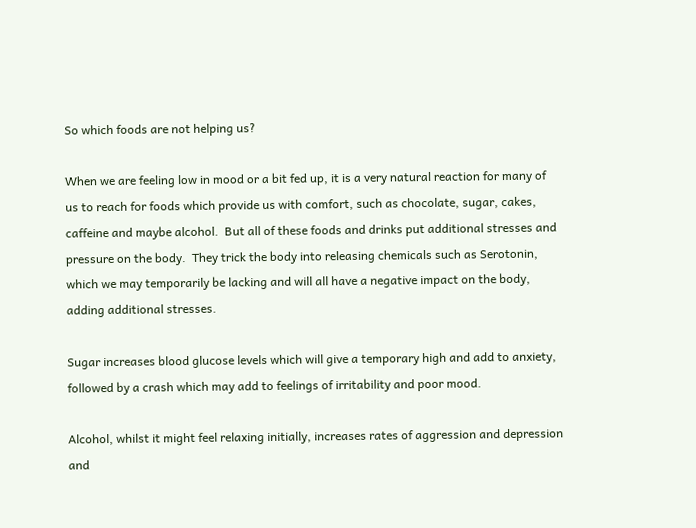So which foods are not helping us?

When we are feeling low in mood or a bit fed up, it is a very natural reaction for many of us to reach for foods which provide us with comfort, such as chocolate, sugar, cakes, caffeine and maybe alcohol.  But all of these foods and drinks put additional stresses and pressure on the body.  They trick the body into releasing chemicals such as Serotonin, which we may temporarily be lacking and will all have a negative impact on the body, adding additional stresses.

Sugar increases blood glucose levels which will give a temporary high and add to anxiety, followed by a crash which may add to feelings of irritability and poor mood.

Alcohol, whilst it might feel relaxing initially, increases rates of aggression and depression and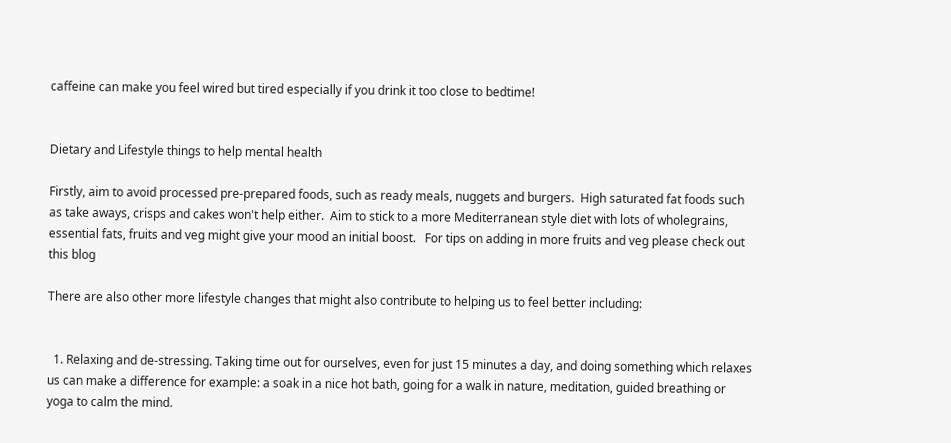caffeine can make you feel wired but tired especially if you drink it too close to bedtime!


Dietary and Lifestyle things to help mental health

Firstly, aim to avoid processed pre-prepared foods, such as ready meals, nuggets and burgers.  High saturated fat foods such as take aways, crisps and cakes won't help either.  Aim to stick to a more Mediterranean style diet with lots of wholegrains, essential fats, fruits and veg might give your mood an initial boost.   For tips on adding in more fruits and veg please check out this blog

There are also other more lifestyle changes that might also contribute to helping us to feel better including:


  1. Relaxing and de-stressing. Taking time out for ourselves, even for just 15 minutes a day, and doing something which relaxes us can make a difference for example: a soak in a nice hot bath, going for a walk in nature, meditation, guided breathing or yoga to calm the mind.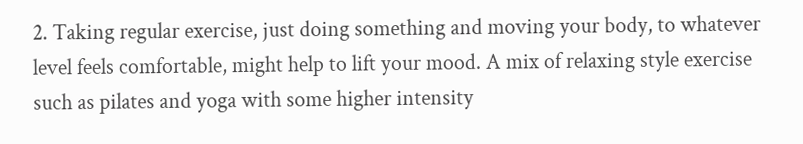2. Taking regular exercise, just doing something and moving your body, to whatever level feels comfortable, might help to lift your mood. A mix of relaxing style exercise such as pilates and yoga with some higher intensity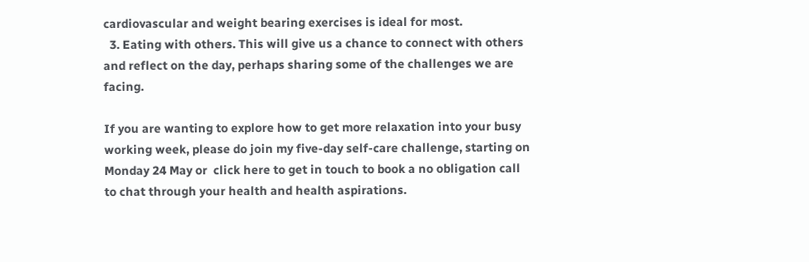cardiovascular and weight bearing exercises is ideal for most.
  3. Eating with others. This will give us a chance to connect with others and reflect on the day, perhaps sharing some of the challenges we are facing.

If you are wanting to explore how to get more relaxation into your busy working week, please do join my five-day self-care challenge, starting on Monday 24 May or  click here to get in touch to book a no obligation call to chat through your health and health aspirations.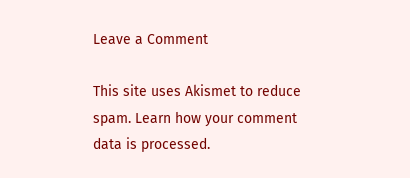Leave a Comment

This site uses Akismet to reduce spam. Learn how your comment data is processed.